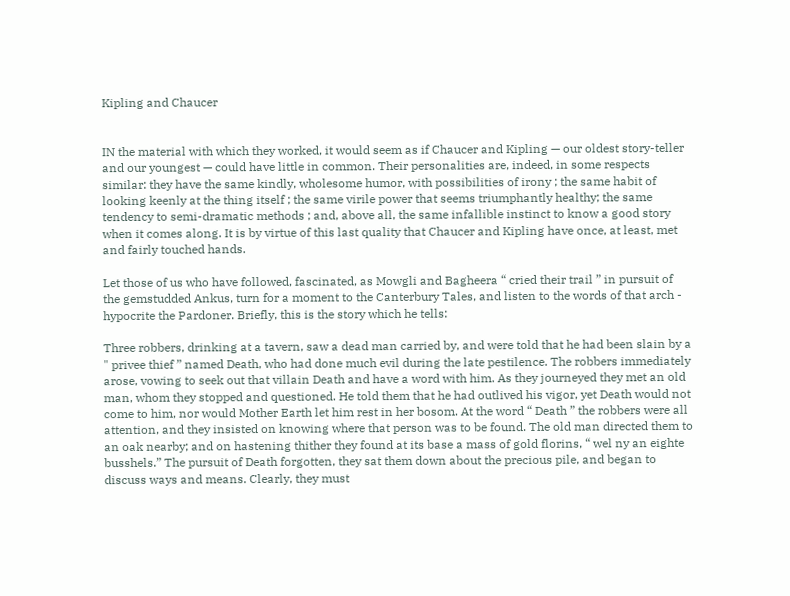Kipling and Chaucer


IN the material with which they worked, it would seem as if Chaucer and Kipling — our oldest story-teller and our youngest — could have little in common. Their personalities are, indeed, in some respects similar: they have the same kindly, wholesome humor, with possibilities of irony ; the same habit of looking keenly at the thing itself ; the same virile power that seems triumphantly healthy; the same tendency to semi-dramatic methods ; and, above all, the same infallible instinct to know a good story when it comes along. It is by virtue of this last quality that Chaucer and Kipling have once, at least, met and fairly touched hands.

Let those of us who have followed, fascinated, as Mowgli and Bagheera “ cried their trail ” in pursuit of the gemstudded Ankus, turn for a moment to the Canterbury Tales, and listen to the words of that arch - hypocrite the Pardoner. Briefly, this is the story which he tells:

Three robbers, drinking at a tavern, saw a dead man carried by, and were told that he had been slain by a " privee thief ” named Death, who had done much evil during the late pestilence. The robbers immediately arose, vowing to seek out that villain Death and have a word with him. As they journeyed they met an old man, whom they stopped and questioned. He told them that he had outlived his vigor, yet Death would not come to him, nor would Mother Earth let him rest in her bosom. At the word “ Death ” the robbers were all attention, and they insisted on knowing where that person was to be found. The old man directed them to an oak nearby; and on hastening thither they found at its base a mass of gold florins, “ wel ny an eighte busshels.” The pursuit of Death forgotten, they sat them down about the precious pile, and began to discuss ways and means. Clearly, they must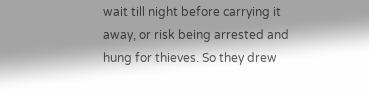wait till night before carrying it away, or risk being arrested and hung for thieves. So they drew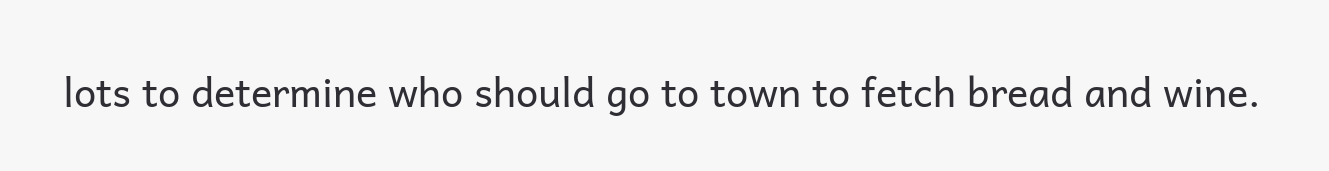lots to determine who should go to town to fetch bread and wine.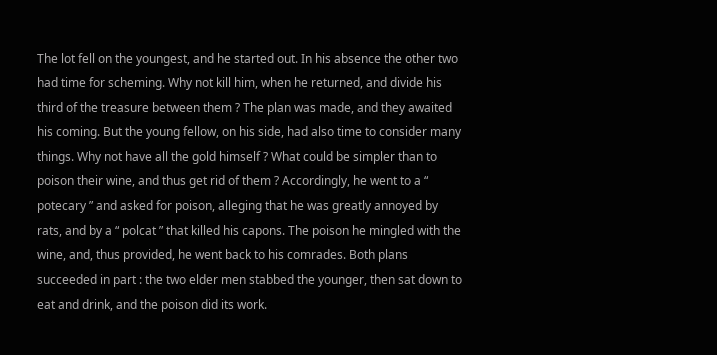The lot fell on the youngest, and he started out. In his absence the other two had time for scheming. Why not kill him, when he returned, and divide his third of the treasure between them ? The plan was made, and they awaited his coming. But the young fellow, on his side, had also time to consider many things. Why not have all the gold himself ? What could be simpler than to poison their wine, and thus get rid of them ? Accordingly, he went to a “ potecary ” and asked for poison, alleging that he was greatly annoyed by rats, and by a “ polcat ” that killed his capons. The poison he mingled with the wine, and, thus provided, he went back to his comrades. Both plans succeeded in part : the two elder men stabbed the younger, then sat down to eat and drink, and the poison did its work.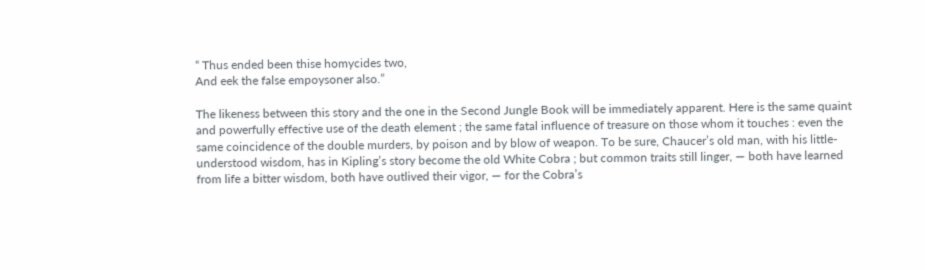“ Thus ended been thise homycides two,
And eek the false empoysoner also.”

The likeness between this story and the one in the Second Jungle Book will be immediately apparent. Here is the same quaint and powerfully effective use of the death element ; the same fatal influence of treasure on those whom it touches : even the same coincidence of the double murders, by poison and by blow of weapon. To be sure, Chaucer’s old man, with his little-understood wisdom, has in Kipling’s story become the old White Cobra ; but common traits still linger, — both have learned from life a bitter wisdom, both have outlived their vigor, — for the Cobra’s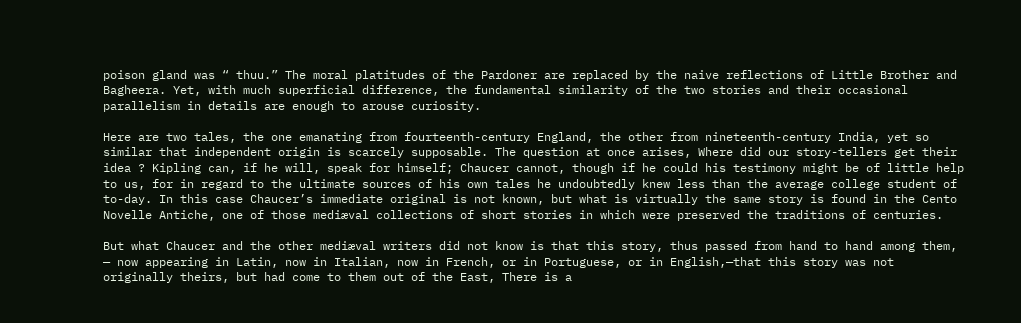poison gland was “ thuu.” The moral platitudes of the Pardoner are replaced by the naive reflections of Little Brother and Bagheera. Yet, with much superficial difference, the fundamental similarity of the two stories and their occasional parallelism in details are enough to arouse curiosity.

Here are two tales, the one emanating from fourteenth-century England, the other from nineteenth-century India, yet so similar that independent origin is scarcely supposable. The question at once arises, Where did our story-tellers get their idea ? Kipling can, if he will, speak for himself; Chaucer cannot, though if he could his testimony might be of little help to us, for in regard to the ultimate sources of his own tales he undoubtedly knew less than the average college student of to-day. In this case Chaucer’s immediate original is not known, but what is virtually the same story is found in the Cento Novelle Antiche, one of those mediæval collections of short stories in which were preserved the traditions of centuries.

But what Chaucer and the other mediæval writers did not know is that this story, thus passed from hand to hand among them, — now appearing in Latin, now in Italian, now in French, or in Portuguese, or in English,—that this story was not originally theirs, but had come to them out of the East, There is a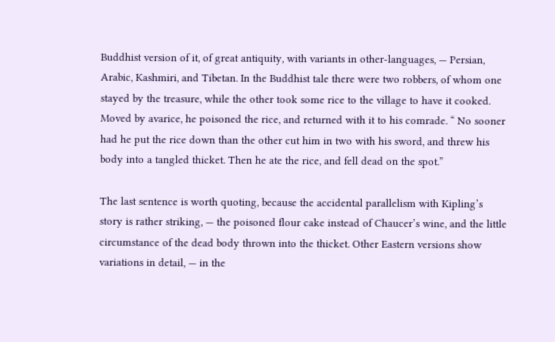Buddhist version of it, of great antiquity, with variants in other-languages, — Persian, Arabic, Kashmiri, and Tibetan. In the Buddhist tale there were two robbers, of whom one stayed by the treasure, while the other took some rice to the village to have it cooked. Moved by avarice, he poisoned the rice, and returned with it to his comrade. “ No sooner had he put the rice down than the other cut him in two with his sword, and threw his body into a tangled thicket. Then he ate the rice, and fell dead on the spot.”

The last sentence is worth quoting, because the accidental parallelism with Kipling’s story is rather striking, — the poisoned flour cake instead of Chaucer’s wine, and the little circumstance of the dead body thrown into the thicket. Other Eastern versions show variations in detail, — in the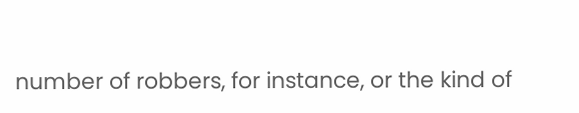number of robbers, for instance, or the kind of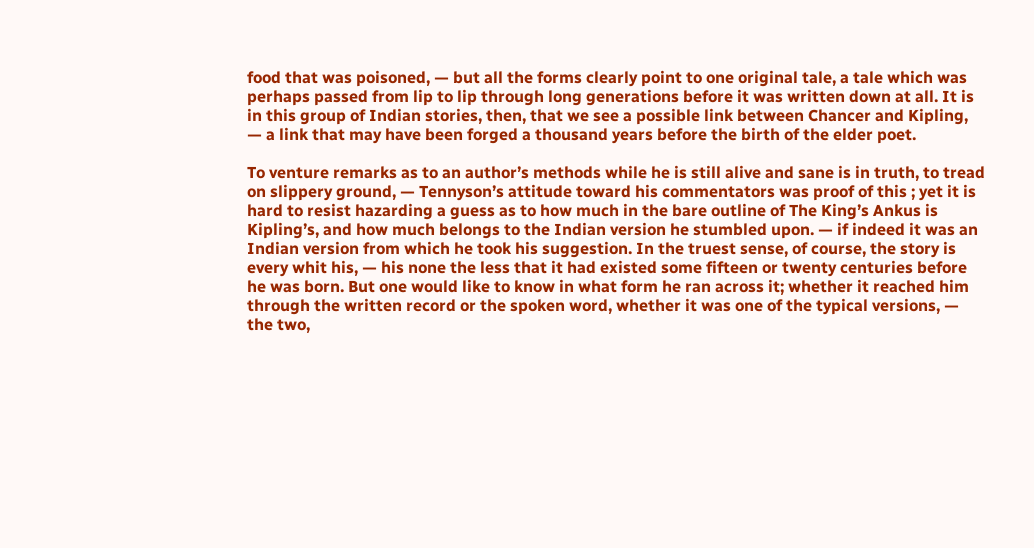food that was poisoned, — but all the forms clearly point to one original tale, a tale which was perhaps passed from lip to lip through long generations before it was written down at all. It is in this group of Indian stories, then, that we see a possible link between Chancer and Kipling, — a link that may have been forged a thousand years before the birth of the elder poet.

To venture remarks as to an author’s methods while he is still alive and sane is in truth, to tread on slippery ground, — Tennyson’s attitude toward his commentators was proof of this ; yet it is hard to resist hazarding a guess as to how much in the bare outline of The King’s Ankus is Kipling’s, and how much belongs to the Indian version he stumbled upon. — if indeed it was an Indian version from which he took his suggestion. In the truest sense, of course, the story is every whit his, — his none the less that it had existed some fifteen or twenty centuries before he was born. But one would like to know in what form he ran across it; whether it reached him through the written record or the spoken word, whether it was one of the typical versions, — the two,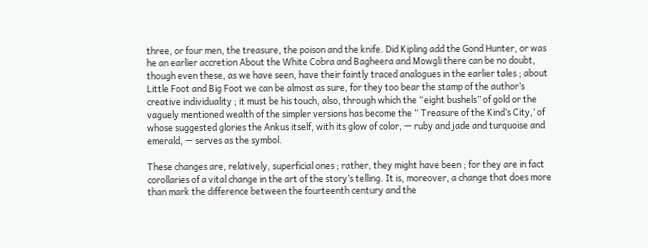three, or four men, the treasure, the poison and the knife. Did Kipling add the Gond Hunter, or was he an earlier accretion About the White Cobra and Bagheera and Mowgli there can be no doubt, though even these, as we have seen, have their faintly traced analogues in the earlier tales ; about Little Foot and Big Foot we can be almost as sure, for they too bear the stamp of the author’s creative individuality ; it must be his touch, also, through which the “eight bushels” of gold or the vaguely mentioned wealth of the simpler versions has become the “ Treasure of the Kind’s City,’ of whose suggested glories the Ankus itself, with its glow of color, — ruby and jade and turquoise and emerald, — serves as the symbol.

These changes are, relatively, superficial ones ; rather, they might have been ; for they are in fact corollaries of a vital change in the art of the story’s telling. It is, moreover, a change that does more than mark the difference between the fourteenth century and the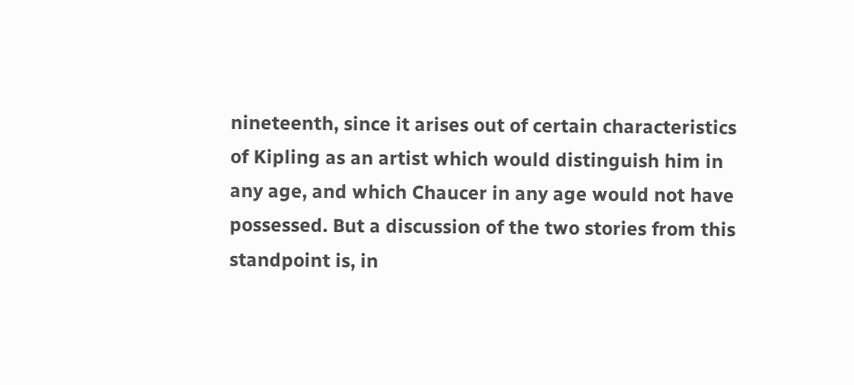nineteenth, since it arises out of certain characteristics of Kipling as an artist which would distinguish him in any age, and which Chaucer in any age would not have possessed. But a discussion of the two stories from this standpoint is, in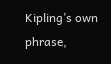Kipling’s own phrase,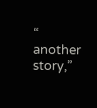“ another story,”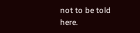not to be told here.